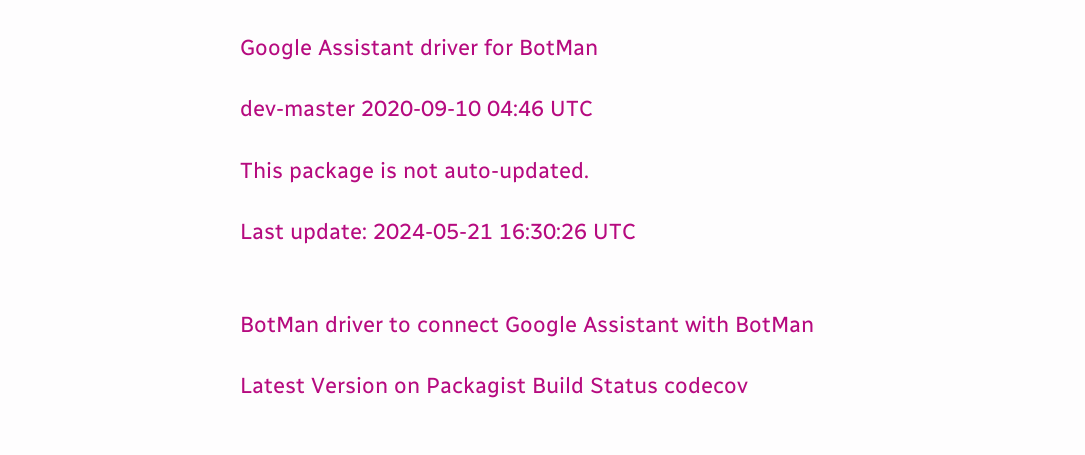Google Assistant driver for BotMan

dev-master 2020-09-10 04:46 UTC

This package is not auto-updated.

Last update: 2024-05-21 16:30:26 UTC


BotMan driver to connect Google Assistant with BotMan

Latest Version on Packagist Build Status codecov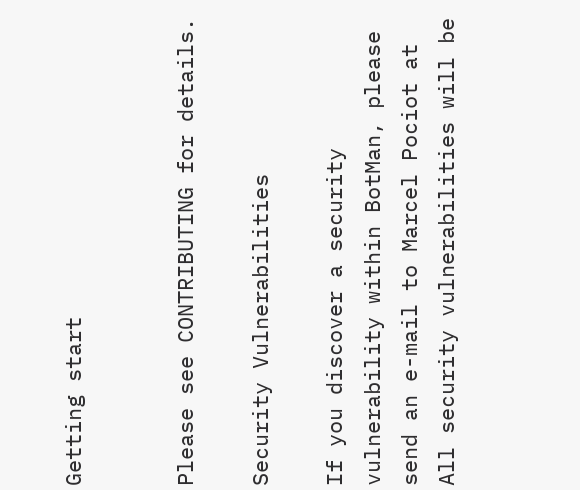Getting start


Please see CONTRIBUTING for details.

Security Vulnerabilities

If you discover a security vulnerability within BotMan, please send an e-mail to Marcel Pociot at All security vulnerabilities will be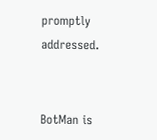promptly addressed.


BotMan is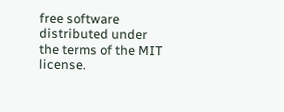free software distributed under the terms of the MIT license.